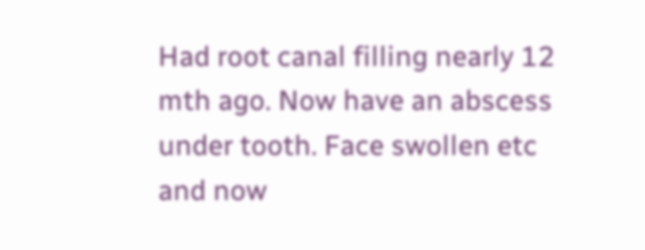Had root canal filling nearly 12 mth ago. Now have an abscess under tooth. Face swollen etc and now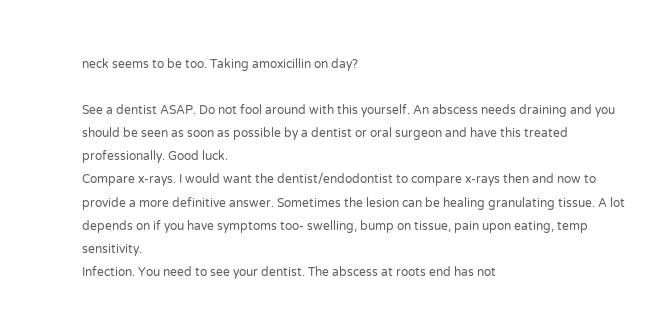neck seems to be too. Taking amoxicillin on day?

See a dentist ASAP. Do not fool around with this yourself. An abscess needs draining and you should be seen as soon as possible by a dentist or oral surgeon and have this treated professionally. Good luck.
Compare x-rays. I would want the dentist/endodontist to compare x-rays then and now to provide a more definitive answer. Sometimes the lesion can be healing granulating tissue. A lot depends on if you have symptoms too- swelling, bump on tissue, pain upon eating, temp sensitivity.
Infection. You need to see your dentist. The abscess at roots end has not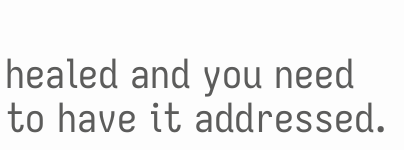healed and you need to have it addressed.